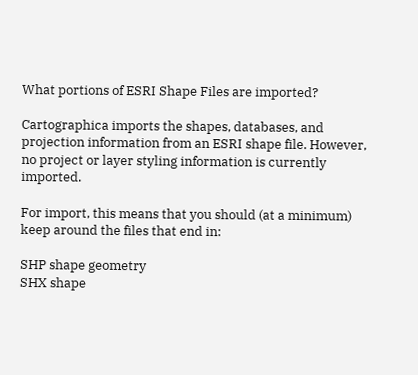What portions of ESRI Shape Files are imported?

Cartographica imports the shapes, databases, and projection information from an ESRI shape file. However, no project or layer styling information is currently imported.

For import, this means that you should (at a minimum) keep around the files that end in:

SHP shape geometry
SHX shape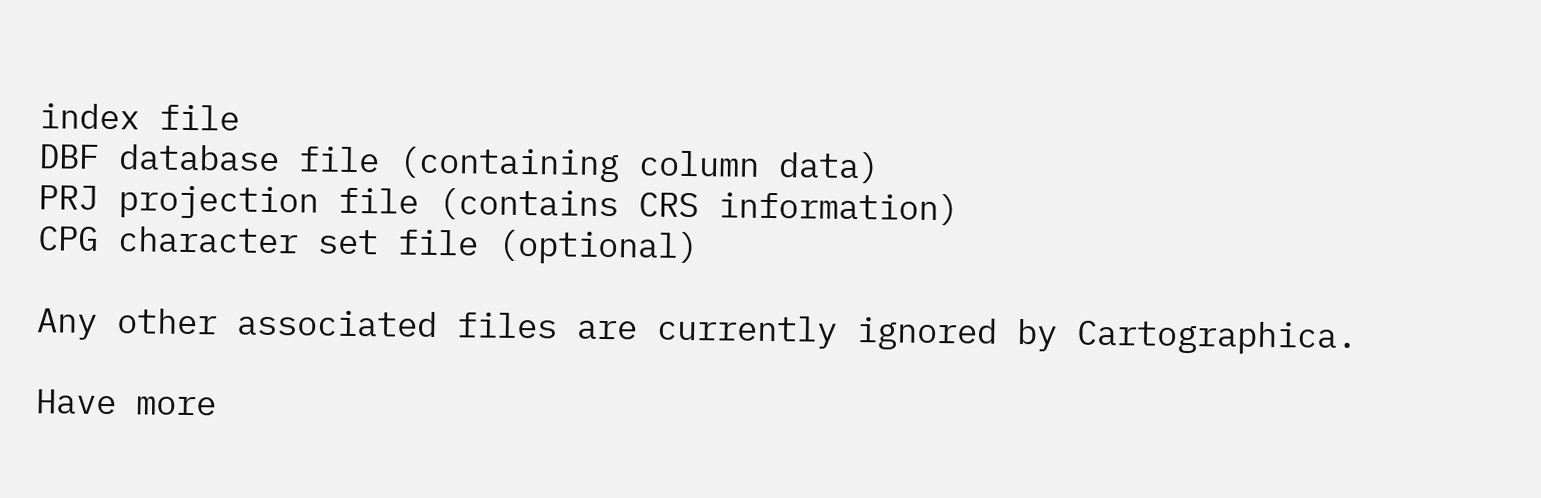index file
DBF database file (containing column data)
PRJ projection file (contains CRS information)
CPG character set file (optional)

Any other associated files are currently ignored by Cartographica.

Have more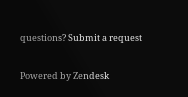questions? Submit a request


Powered by Zendesk